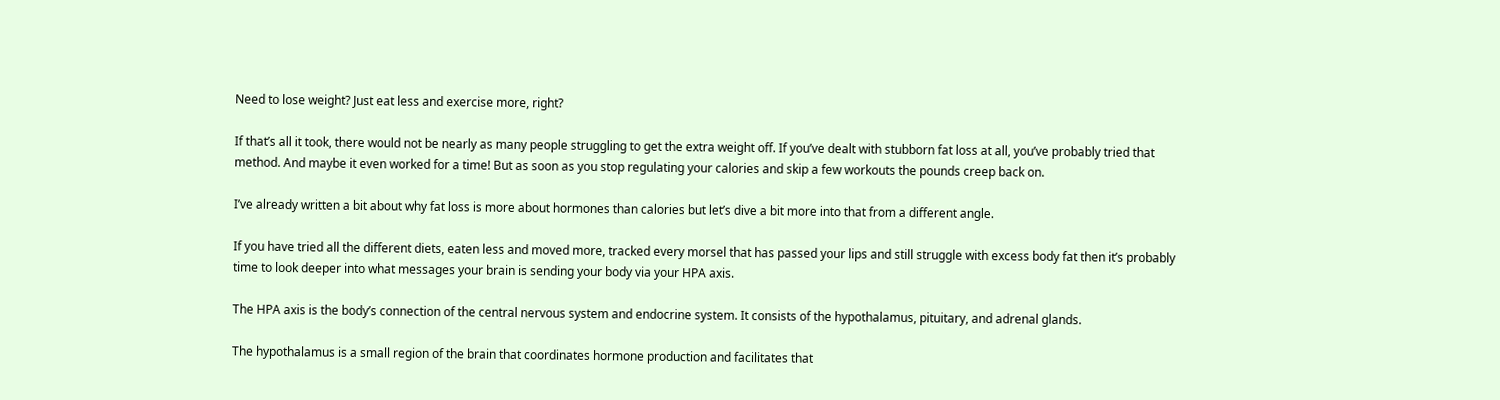Need to lose weight? Just eat less and exercise more, right?

If that’s all it took, there would not be nearly as many people struggling to get the extra weight off. If you’ve dealt with stubborn fat loss at all, you’ve probably tried that method. And maybe it even worked for a time! But as soon as you stop regulating your calories and skip a few workouts the pounds creep back on.

I’ve already written a bit about why fat loss is more about hormones than calories but let’s dive a bit more into that from a different angle.

If you have tried all the different diets, eaten less and moved more, tracked every morsel that has passed your lips and still struggle with excess body fat then it’s probably time to look deeper into what messages your brain is sending your body via your HPA axis.

The HPA axis is the body’s connection of the central nervous system and endocrine system. It consists of the hypothalamus, pituitary, and adrenal glands.

The hypothalamus is a small region of the brain that coordinates hormone production and facilitates that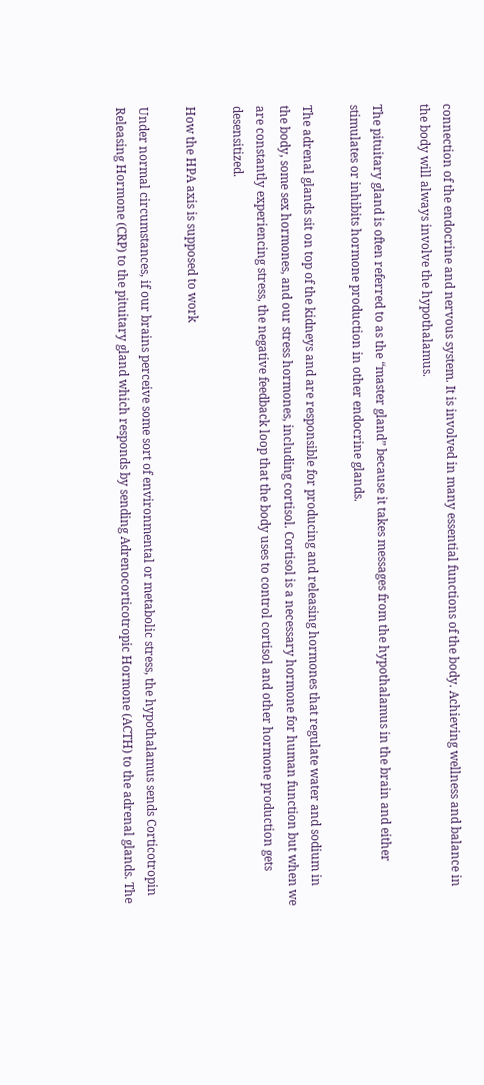connection of the endocrine and nervous system. It is involved in many essential functions of the body. Achieving wellness and balance in the body will always involve the hypothalamus.

The pituitary gland is often referred to as the “master gland” because it takes messages from the hypothalamus in the brain and either stimulates or inhibits hormone production in other endocrine glands.

The adrenal glands sit on top of the kidneys and are responsible for producing and releasing hormones that regulate water and sodium in the body, some sex hormones, and our stress hormones, including cortisol. Cortisol is a necessary hormone for human function but when we are constantly experiencing stress, the negative feedback loop that the body uses to control cortisol and other hormone production gets desensitized.

How the HPA axis is supposed to work

Under normal circumstances, if our brains perceive some sort of environmental or metabolic stress, the hypothalamus sends Corticotropin Releasing Hormone (CRP) to the pituitary gland which responds by sending Adrenocorticotropic Hormone (ACTH) to the adrenal glands. The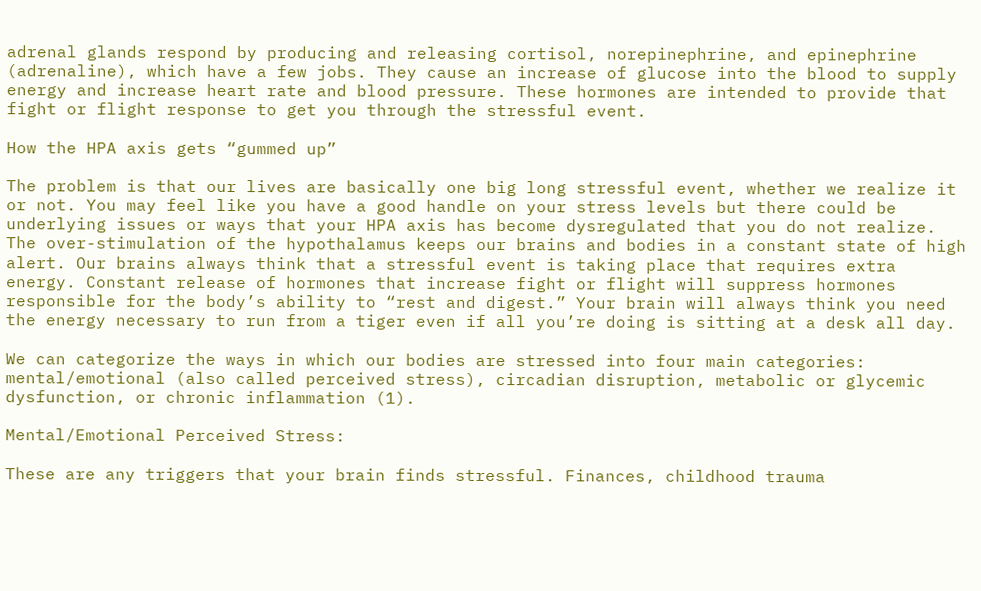adrenal glands respond by producing and releasing cortisol, norepinephrine, and epinephrine (adrenaline), which have a few jobs. They cause an increase of glucose into the blood to supply energy and increase heart rate and blood pressure. These hormones are intended to provide that fight or flight response to get you through the stressful event.

How the HPA axis gets “gummed up”

The problem is that our lives are basically one big long stressful event, whether we realize it or not. You may feel like you have a good handle on your stress levels but there could be underlying issues or ways that your HPA axis has become dysregulated that you do not realize. The over-stimulation of the hypothalamus keeps our brains and bodies in a constant state of high alert. Our brains always think that a stressful event is taking place that requires extra energy. Constant release of hormones that increase fight or flight will suppress hormones responsible for the body’s ability to “rest and digest.” Your brain will always think you need the energy necessary to run from a tiger even if all you’re doing is sitting at a desk all day.

We can categorize the ways in which our bodies are stressed into four main categories: mental/emotional (also called perceived stress), circadian disruption, metabolic or glycemic dysfunction, or chronic inflammation (1).

Mental/Emotional Perceived Stress:

These are any triggers that your brain finds stressful. Finances, childhood trauma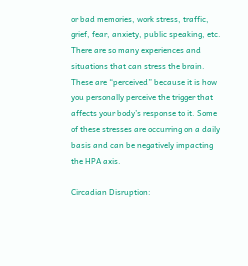or bad memories, work stress, traffic, grief, fear, anxiety, public speaking, etc. There are so many experiences and situations that can stress the brain. These are “perceived” because it is how you personally perceive the trigger that affects your body’s response to it. Some of these stresses are occurring on a daily basis and can be negatively impacting the HPA axis.

Circadian Disruption: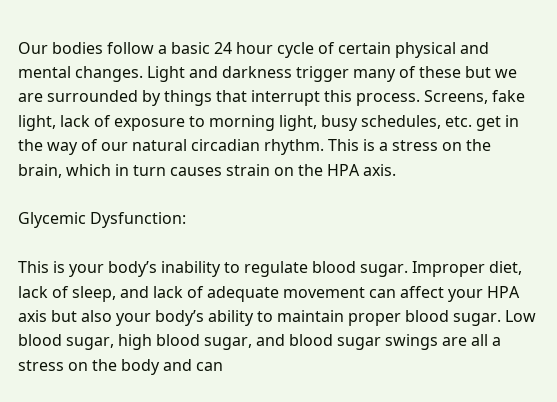Our bodies follow a basic 24 hour cycle of certain physical and mental changes. Light and darkness trigger many of these but we are surrounded by things that interrupt this process. Screens, fake light, lack of exposure to morning light, busy schedules, etc. get in the way of our natural circadian rhythm. This is a stress on the brain, which in turn causes strain on the HPA axis.

Glycemic Dysfunction:

This is your body’s inability to regulate blood sugar. Improper diet, lack of sleep, and lack of adequate movement can affect your HPA axis but also your body’s ability to maintain proper blood sugar. Low blood sugar, high blood sugar, and blood sugar swings are all a stress on the body and can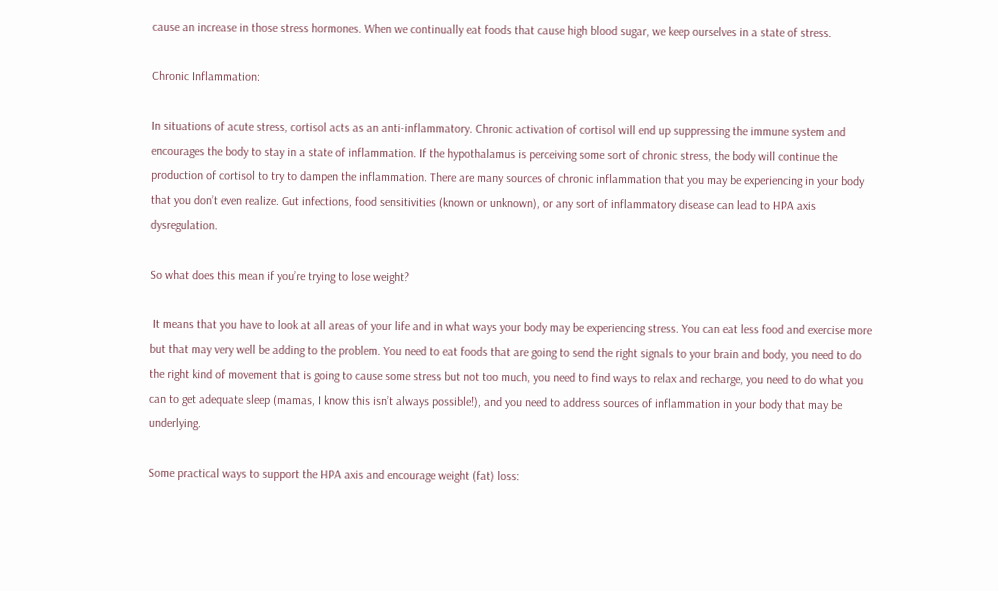cause an increase in those stress hormones. When we continually eat foods that cause high blood sugar, we keep ourselves in a state of stress.

Chronic Inflammation:

In situations of acute stress, cortisol acts as an anti-inflammatory. Chronic activation of cortisol will end up suppressing the immune system and encourages the body to stay in a state of inflammation. If the hypothalamus is perceiving some sort of chronic stress, the body will continue the production of cortisol to try to dampen the inflammation. There are many sources of chronic inflammation that you may be experiencing in your body that you don’t even realize. Gut infections, food sensitivities (known or unknown), or any sort of inflammatory disease can lead to HPA axis dysregulation.

So what does this mean if you’re trying to lose weight?

 It means that you have to look at all areas of your life and in what ways your body may be experiencing stress. You can eat less food and exercise more but that may very well be adding to the problem. You need to eat foods that are going to send the right signals to your brain and body, you need to do the right kind of movement that is going to cause some stress but not too much, you need to find ways to relax and recharge, you need to do what you can to get adequate sleep (mamas, I know this isn’t always possible!), and you need to address sources of inflammation in your body that may be underlying.

Some practical ways to support the HPA axis and encourage weight (fat) loss: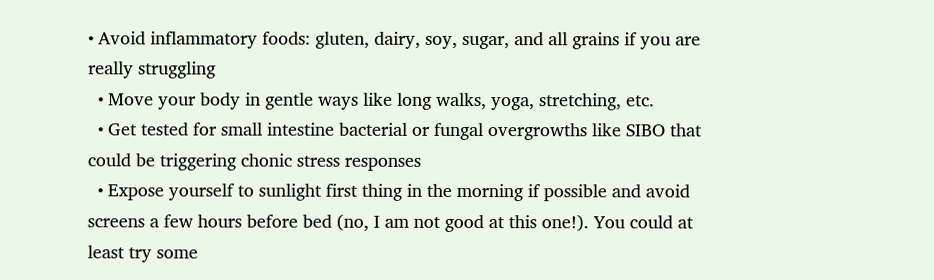• Avoid inflammatory foods: gluten, dairy, soy, sugar, and all grains if you are really struggling
  • Move your body in gentle ways like long walks, yoga, stretching, etc.
  • Get tested for small intestine bacterial or fungal overgrowths like SIBO that could be triggering chonic stress responses
  • Expose yourself to sunlight first thing in the morning if possible and avoid screens a few hours before bed (no, I am not good at this one!). You could at least try some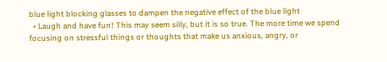blue light blocking glasses to dampen the negative effect of the blue light
  • Laugh and have fun! This may seem silly, but it is so true. The more time we spend focusing on stressful things or thoughts that make us anxious, angry, or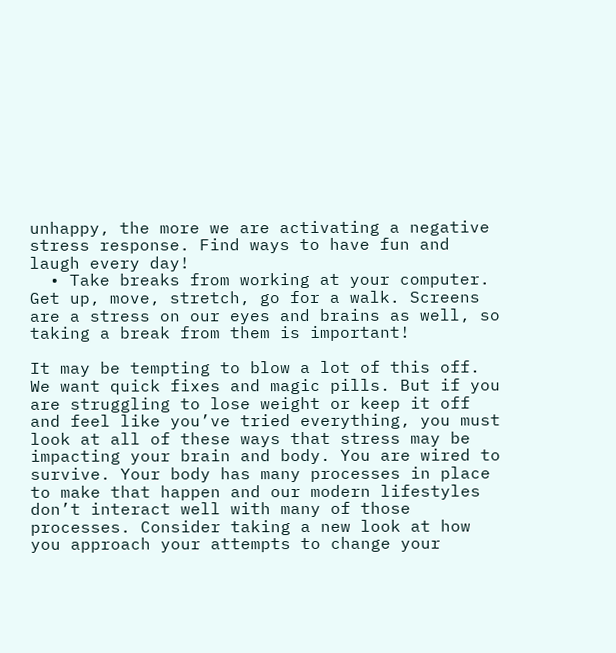unhappy, the more we are activating a negative stress response. Find ways to have fun and laugh every day!
  • Take breaks from working at your computer. Get up, move, stretch, go for a walk. Screens are a stress on our eyes and brains as well, so taking a break from them is important!

It may be tempting to blow a lot of this off. We want quick fixes and magic pills. But if you are struggling to lose weight or keep it off and feel like you’ve tried everything, you must look at all of these ways that stress may be impacting your brain and body. You are wired to survive. Your body has many processes in place to make that happen and our modern lifestyles don’t interact well with many of those processes. Consider taking a new look at how you approach your attempts to change your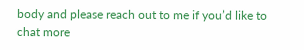body and please reach out to me if you’d like to chat more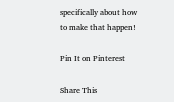specifically about how to make that happen!

Pin It on Pinterest

Share This